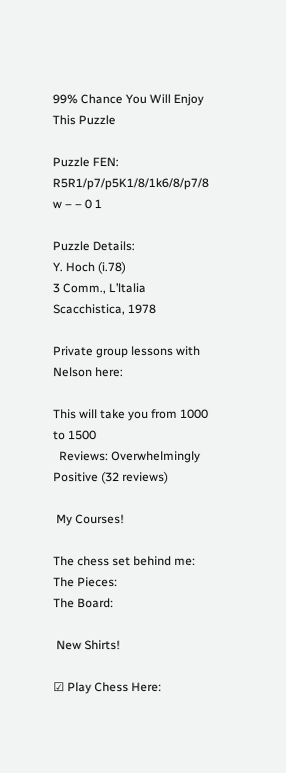99% Chance You Will Enjoy This Puzzle

Puzzle FEN:
R5R1/p7/p5K1/8/1k6/8/p7/8 w – – 0 1

Puzzle Details:
Y. Hoch (i.78)
3 Comm., L’ltalia Scacchistica, 1978

Private group lessons with Nelson here:

This will take you from 1000 to 1500
  Reviews: Overwhelmingly Positive (32 reviews)

 My Courses!

The chess set behind me:
The Pieces:
The Board:

 New Shirts!

☑ Play Chess Here: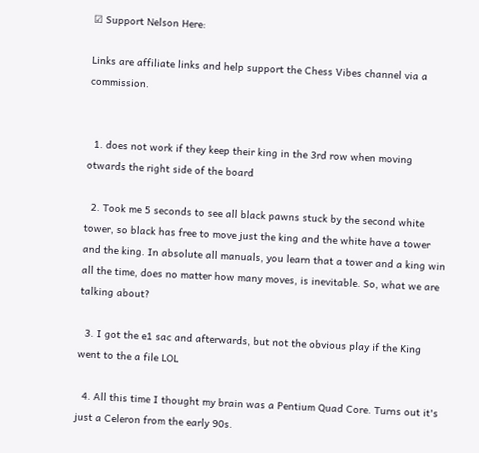☑ Support Nelson Here:

Links are affiliate links and help support the Chess Vibes channel via a commission.


  1. does not work if they keep their king in the 3rd row when moving otwards the right side of the board

  2. Took me 5 seconds to see all black pawns stuck by the second white tower, so black has free to move just the king and the white have a tower and the king. In absolute all manuals, you learn that a tower and a king win all the time, does no matter how many moves, is inevitable. So, what we are talking about?

  3. I got the e1 sac and afterwards, but not the obvious play if the King went to the a file LOL

  4. All this time I thought my brain was a Pentium Quad Core. Turns out it's just a Celeron from the early 90s.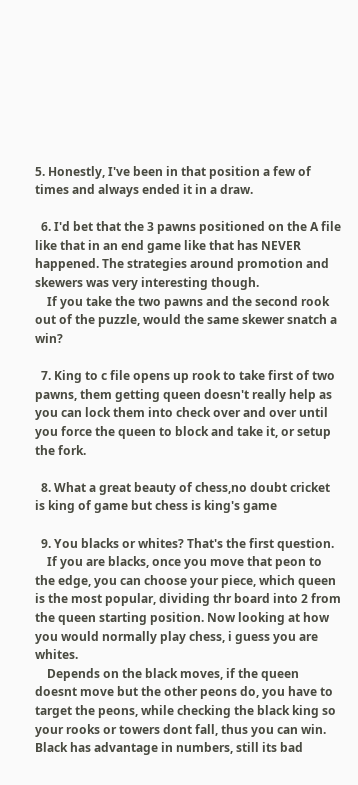5. Honestly, I've been in that position a few of times and always ended it in a draw.

  6. I'd bet that the 3 pawns positioned on the A file like that in an end game like that has NEVER happened. The strategies around promotion and skewers was very interesting though.
    If you take the two pawns and the second rook out of the puzzle, would the same skewer snatch a win?

  7. King to c file opens up rook to take first of two pawns, them getting queen doesn't really help as you can lock them into check over and over until you force the queen to block and take it, or setup the fork.

  8. What a great beauty of chess,no doubt cricket is king of game but chess is king's game

  9. You blacks or whites? That's the first question.
    If you are blacks, once you move that peon to the edge, you can choose your piece, which queen is the most popular, dividing thr board into 2 from the queen starting position. Now looking at how you would normally play chess, i guess you are whites.
    Depends on the black moves, if the queen doesnt move but the other peons do, you have to target the peons, while checking the black king so your rooks or towers dont fall, thus you can win. Black has advantage in numbers, still its bad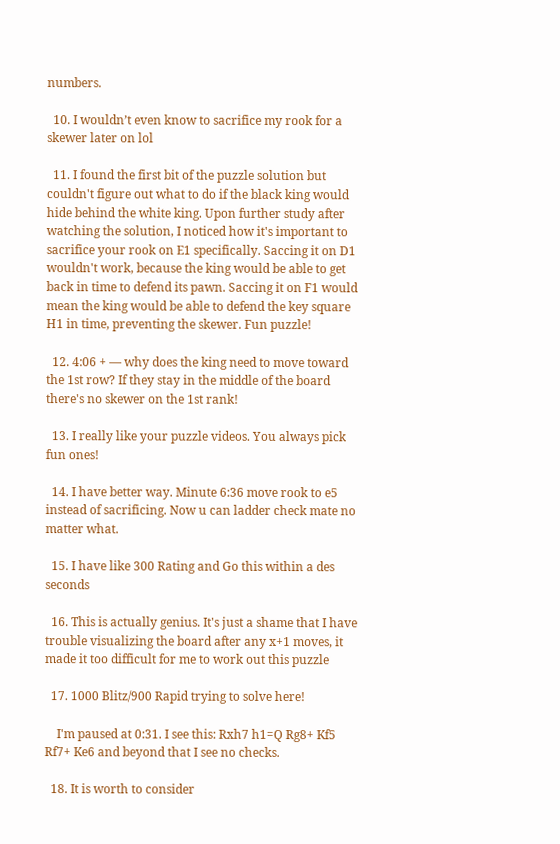numbers.

  10. I wouldn’t even know to sacrifice my rook for a skewer later on lol

  11. I found the first bit of the puzzle solution but couldn't figure out what to do if the black king would hide behind the white king. Upon further study after watching the solution, I noticed how it's important to sacrifice your rook on E1 specifically. Saccing it on D1 wouldn't work, because the king would be able to get back in time to defend its pawn. Saccing it on F1 would mean the king would be able to defend the key square H1 in time, preventing the skewer. Fun puzzle!

  12. 4:06 + — why does the king need to move toward the 1st row? If they stay in the middle of the board there's no skewer on the 1st rank!

  13. I really like your puzzle videos. You always pick fun ones!

  14. I have better way. Minute 6:36 move rook to e5 instead of sacrificing. Now u can ladder check mate no matter what.

  15. I have like 300 Rating and Go this within a des seconds

  16. This is actually genius. It's just a shame that I have trouble visualizing the board after any x+1 moves, it made it too difficult for me to work out this puzzle

  17. 1000 Blitz/900 Rapid trying to solve here!

    I'm paused at 0:31. I see this: Rxh7 h1=Q Rg8+ Kf5 Rf7+ Ke6 and beyond that I see no checks.

  18. It is worth to consider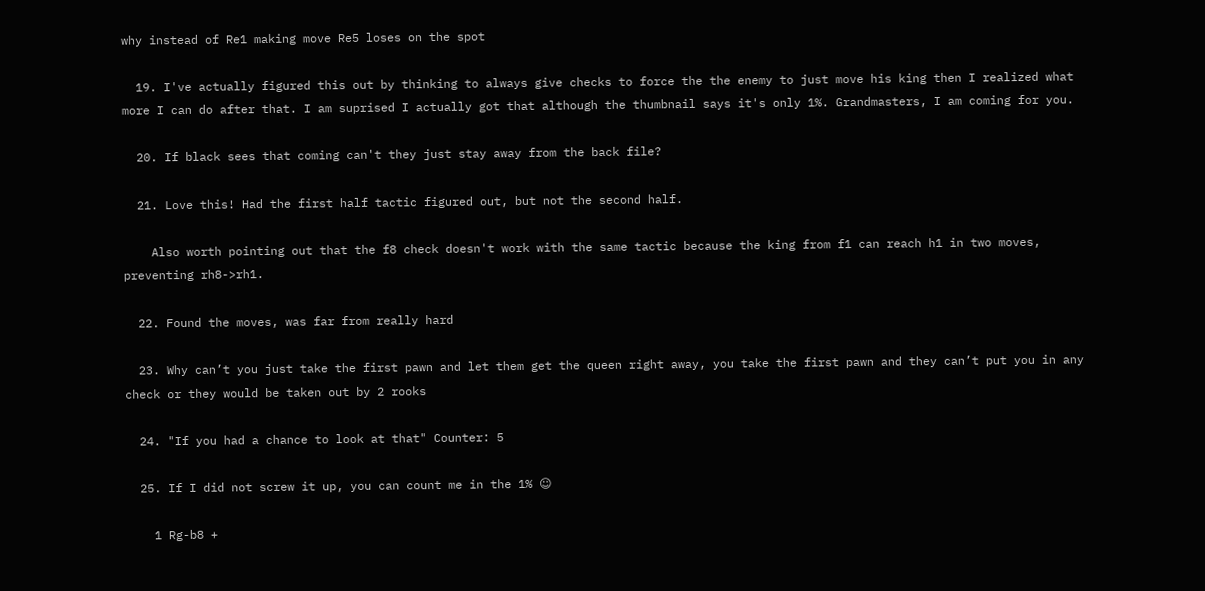why instead of Re1 making move Re5 loses on the spot

  19. I've actually figured this out by thinking to always give checks to force the the enemy to just move his king then I realized what more I can do after that. I am suprised I actually got that although the thumbnail says it's only 1%. Grandmasters, I am coming for you.

  20. If black sees that coming can't they just stay away from the back file?

  21. Love this! Had the first half tactic figured out, but not the second half.

    Also worth pointing out that the f8 check doesn't work with the same tactic because the king from f1 can reach h1 in two moves, preventing rh8->rh1.

  22. Found the moves, was far from really hard

  23. Why can’t you just take the first pawn and let them get the queen right away, you take the first pawn and they can’t put you in any check or they would be taken out by 2 rooks

  24. "If you had a chance to look at that" Counter: 5

  25. If I did not screw it up, you can count me in the 1% ☺

    1 Rg-b8 +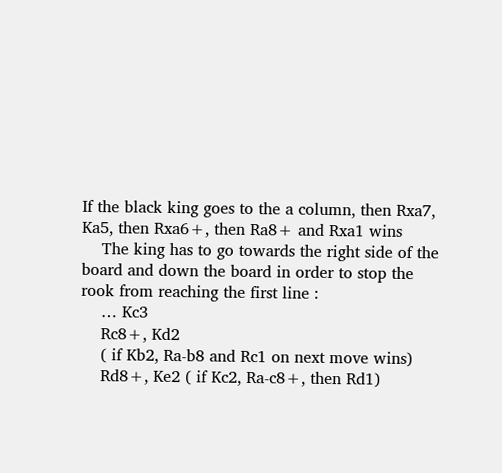If the black king goes to the a column, then Rxa7, Ka5, then Rxa6+, then Ra8+ and Rxa1 wins
    The king has to go towards the right side of the board and down the board in order to stop the rook from reaching the first line :
    … Kc3
    Rc8+, Kd2
    ( if Kb2, Ra-b8 and Rc1 on next move wins)
    Rd8+, Ke2 ( if Kc2, Ra-c8+, then Rd1)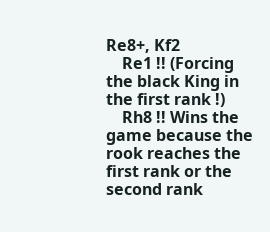Re8+, Kf2
    Re1 !! (Forcing the black King in the first rank !)
    Rh8 !! Wins the game because the rook reaches the first rank or the second rank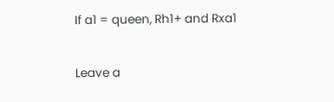If a1 = queen, Rh1+ and Rxa1

Leave a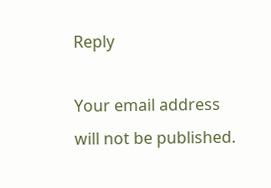Reply

Your email address will not be published.